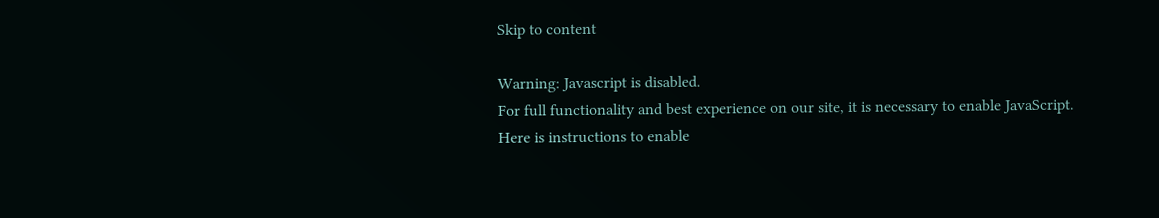Skip to content

Warning: Javascript is disabled.
For full functionality and best experience on our site, it is necessary to enable JavaScript.
Here is instructions to enable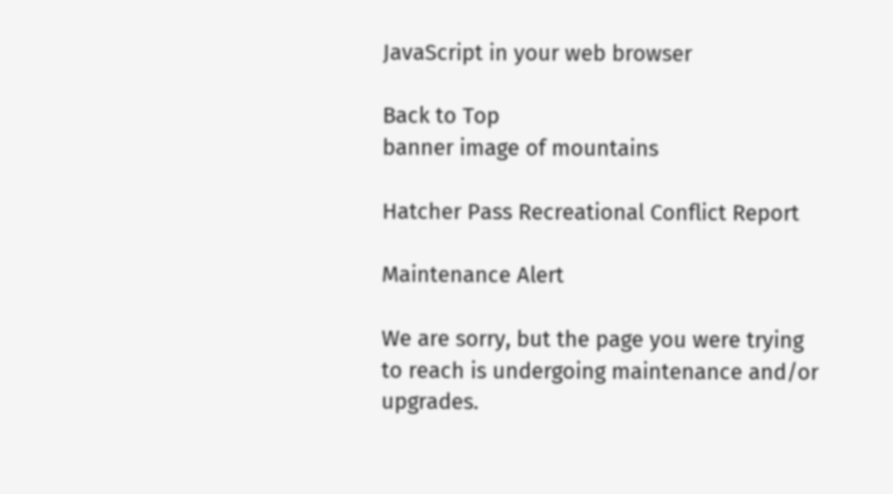JavaScript in your web browser

Back to Top
banner image of mountains

Hatcher Pass Recreational Conflict Report

Maintenance Alert

We are sorry, but the page you were trying to reach is undergoing maintenance and/or upgrades.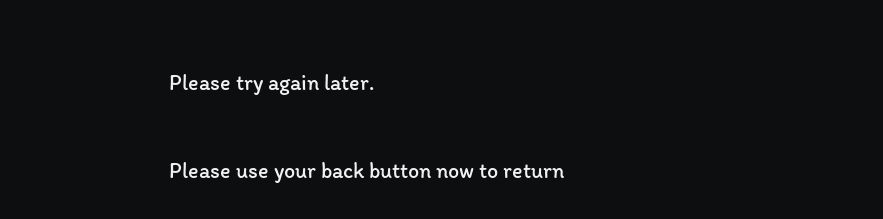Please try again later.

Please use your back button now to return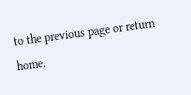to the previous page or return home.